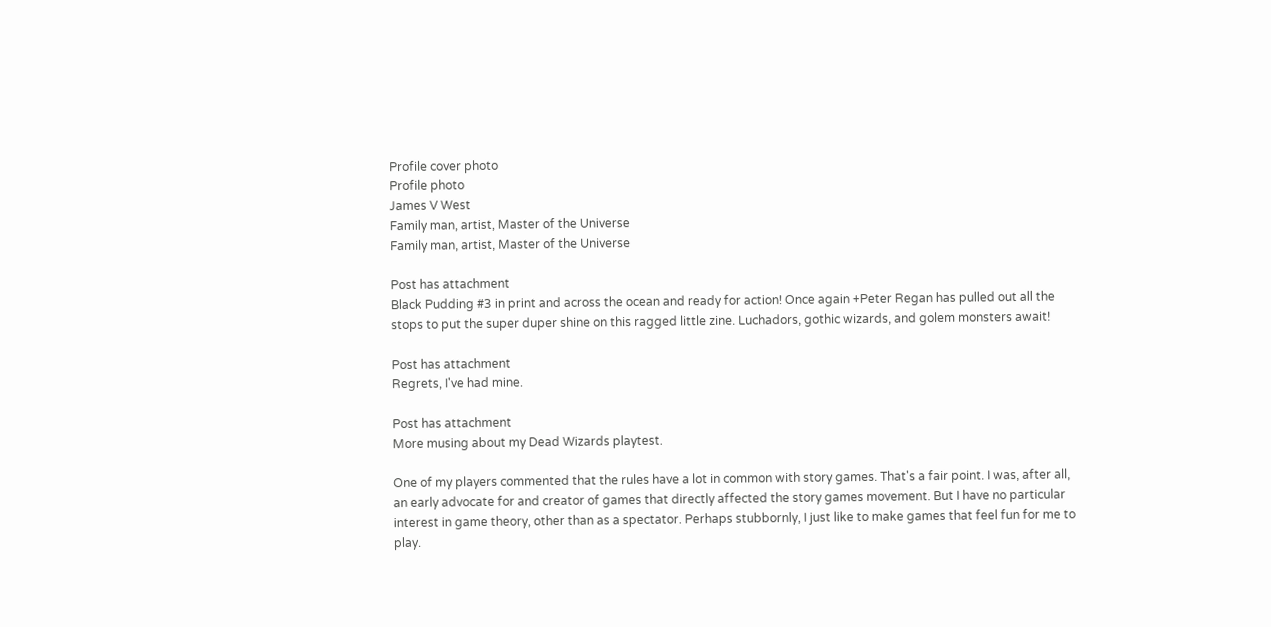Profile cover photo
Profile photo
James V West
Family man, artist, Master of the Universe
Family man, artist, Master of the Universe

Post has attachment
Black Pudding #3 in print and across the ocean and ready for action! Once again +Peter Regan has pulled out all the stops to put the super duper shine on this ragged little zine. Luchadors, gothic wizards, and golem monsters await!

Post has attachment
Regrets, I've had mine.

Post has attachment
More musing about my Dead Wizards playtest.

One of my players commented that the rules have a lot in common with story games. That's a fair point. I was, after all, an early advocate for and creator of games that directly affected the story games movement. But I have no particular interest in game theory, other than as a spectator. Perhaps stubbornly, I just like to make games that feel fun for me to play.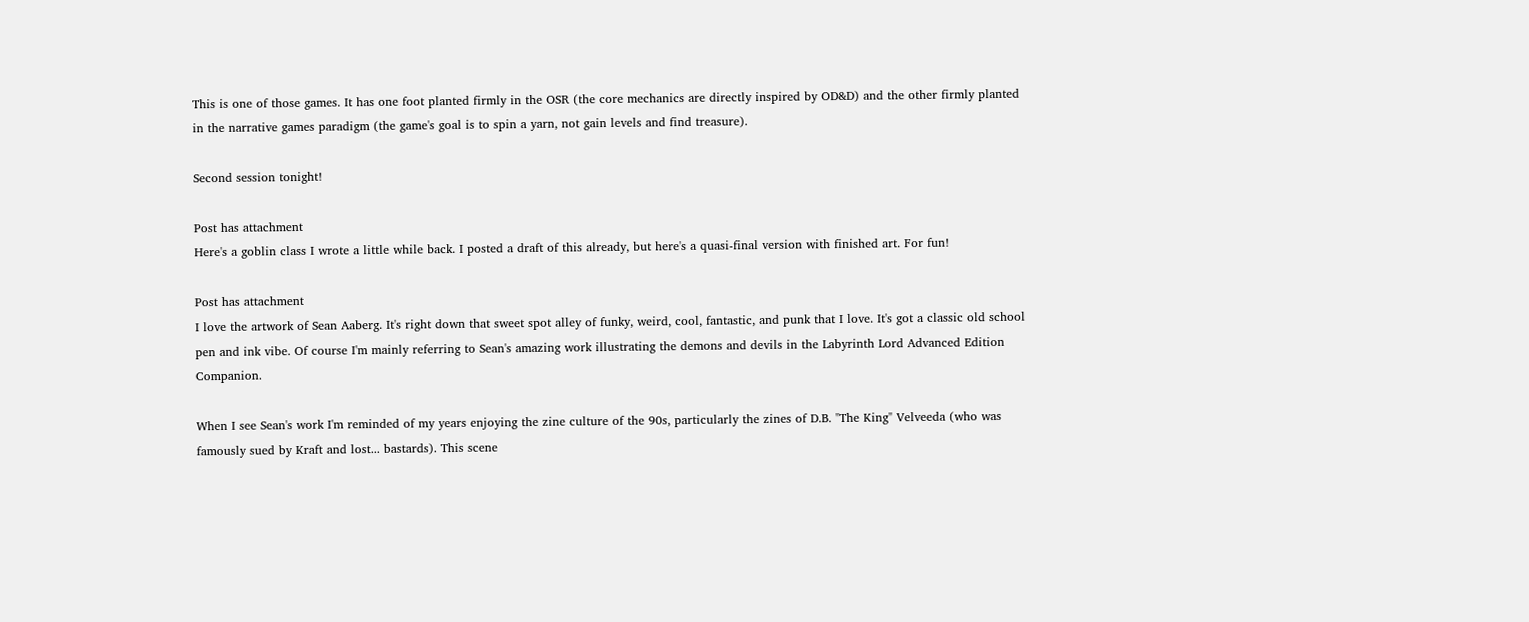This is one of those games. It has one foot planted firmly in the OSR (the core mechanics are directly inspired by OD&D) and the other firmly planted in the narrative games paradigm (the game's goal is to spin a yarn, not gain levels and find treasure).

Second session tonight!

Post has attachment
Here's a goblin class I wrote a little while back. I posted a draft of this already, but here's a quasi-final version with finished art. For fun!

Post has attachment
I love the artwork of Sean Aaberg. It's right down that sweet spot alley of funky, weird, cool, fantastic, and punk that I love. It's got a classic old school pen and ink vibe. Of course I'm mainly referring to Sean's amazing work illustrating the demons and devils in the Labyrinth Lord Advanced Edition Companion.

When I see Sean's work I'm reminded of my years enjoying the zine culture of the 90s, particularly the zines of D.B. "The King" Velveeda (who was famously sued by Kraft and lost... bastards). This scene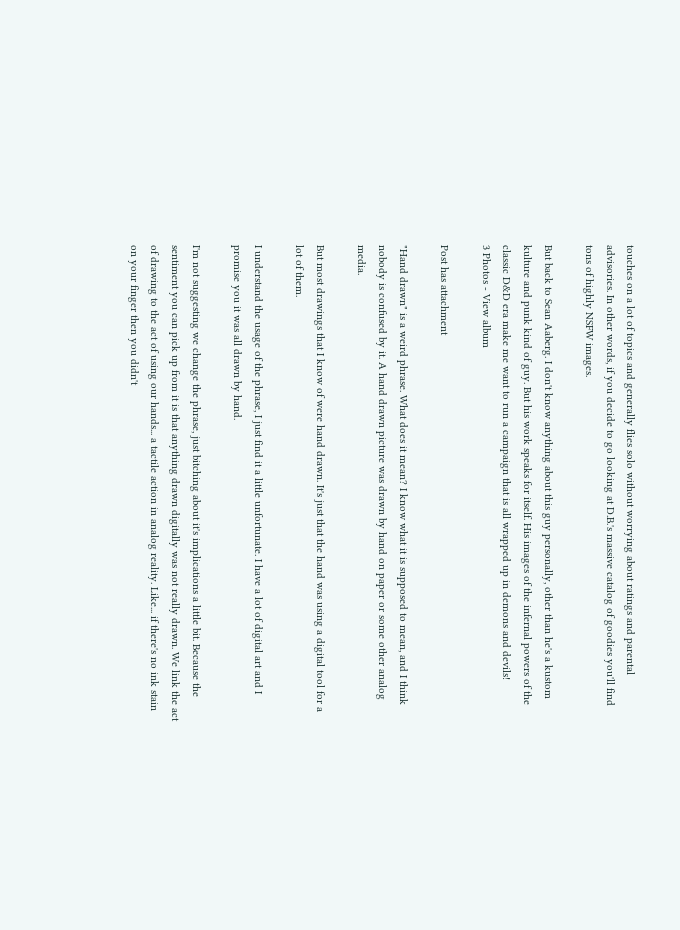touches on a lot of topics and generally flies solo without worrying about ratings and parental advisories. In other words, if you decide to go looking at D.B.'s massive catalog of goodies you'll find tons of highly NSFW images.

But back to Sean Aaberg. I don't know anything about this guy personally, other than he's a kustom kulture and punk kind of guy. But his work speaks for itself. His images of the infernal powers of the classic D&D era make me want to run a campaign that is all wrapped up in demons and devils!
3 Photos - View album

Post has attachment

"Hand drawn" is a weird phrase. What does it mean? I know what it is supposed to mean, and I think nobody is confused by it. A hand drawn picture was drawn by hand on paper or some other analog media.

But most drawings that I know of were hand drawn. It's just that the hand was using a digital tool for a lot of them.

I understand the usage of the phrase, I just find it a little unfortunate. I have a lot of digital art and I promise you it was all drawn by hand.

I'm not suggesting we change the phrase, just bitching about it's implications a little bit. Because the sentiment you can pick up from it is that anything drawn digitally was not really drawn. We link the act of drawing to the act of using our hands... a tactile action in analog reality. Like... if there's no ink stain on your finger then you didn't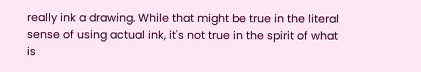really ink a drawing. While that might be true in the literal sense of using actual ink, it's not true in the spirit of what is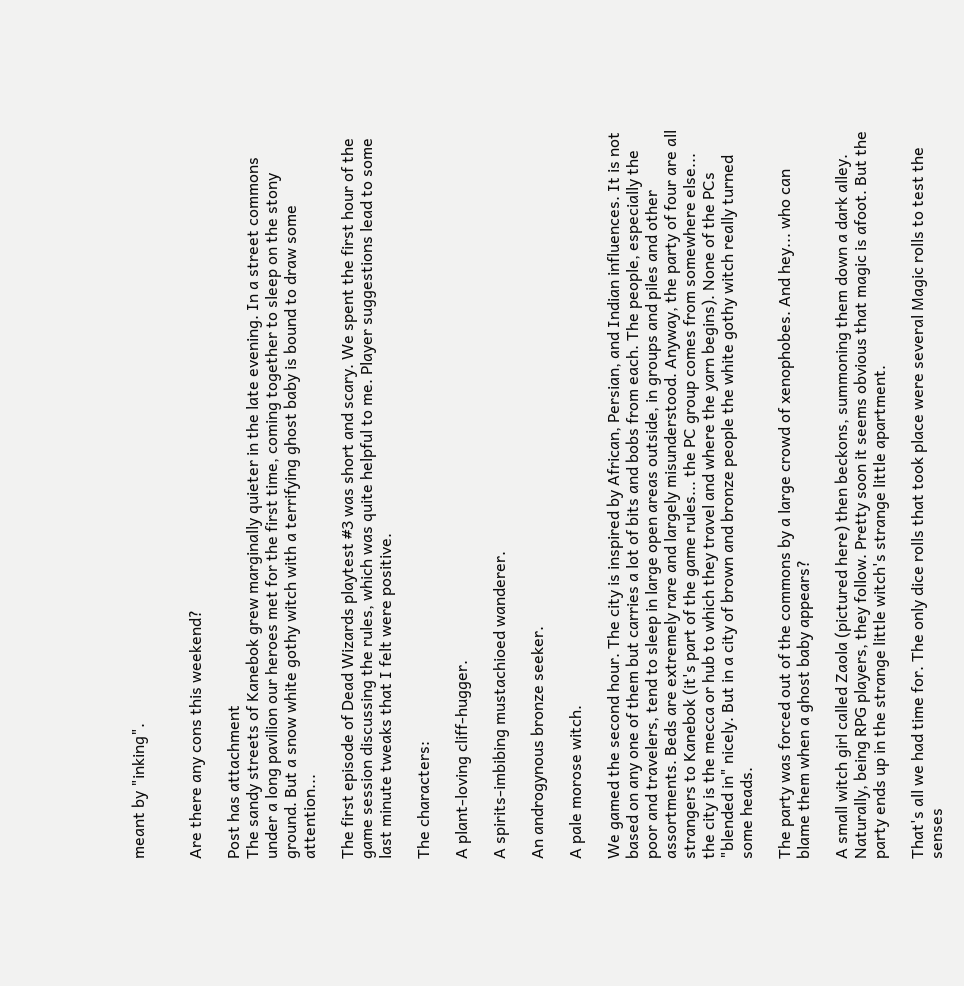meant by "inking".


Are there any cons this weekend?

Post has attachment
The sandy streets of Kanebok grew marginally quieter in the late evening. In a street commons under a long pavilion our heroes met for the first time, coming together to sleep on the stony ground. But a snow white gothy witch with a terrifying ghost baby is bound to draw some attention...

The first episode of Dead Wizards playtest #3 was short and scary. We spent the first hour of the game session discussing the rules, which was quite helpful to me. Player suggestions lead to some last minute tweaks that I felt were positive.

The characters:

A plant-loving cliff-hugger.

A spirits-imbibing mustachioed wanderer.

An androgynous bronze seeker.

A pale morose witch.

We gamed the second hour. The city is inspired by African, Persian, and Indian influences. It is not based on any one of them but carries a lot of bits and bobs from each. The people, especially the poor and travelers, tend to sleep in large open areas outside, in groups and piles and other assortments. Beds are extremely rare and largely misunderstood. Anyway, the party of four are all strangers to Kanebok (it's part of the game rules... the PC group comes from somewhere else... the city is the mecca or hub to which they travel and where the yarn begins). None of the PCs "blended in" nicely. But in a city of brown and bronze people the white gothy witch really turned some heads.

The party was forced out of the commons by a large crowd of xenophobes. And hey... who can blame them when a ghost baby appears?

A small witch girl called Zaola (pictured here) then beckons, summoning them down a dark alley. Naturally, being RPG players, they follow. Pretty soon it seems obvious that magic is afoot. But the party ends up in the strange little witch's strange little apartment.

That's all we had time for. The only dice rolls that took place were several Magic rolls to test the senses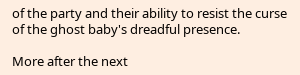of the party and their ability to resist the curse of the ghost baby's dreadful presence.

More after the next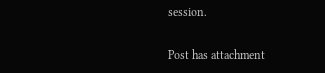session.

Post has attachment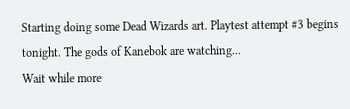Starting doing some Dead Wizards art. Playtest attempt #3 begins tonight. The gods of Kanebok are watching...
Wait while more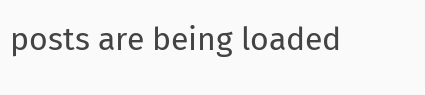posts are being loaded